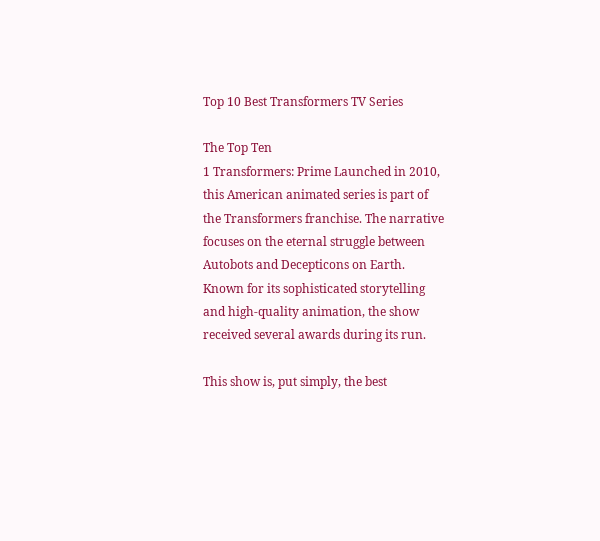Top 10 Best Transformers TV Series

The Top Ten
1 Transformers: Prime Launched in 2010, this American animated series is part of the Transformers franchise. The narrative focuses on the eternal struggle between Autobots and Decepticons on Earth. Known for its sophisticated storytelling and high-quality animation, the show received several awards during its run.

This show is, put simply, the best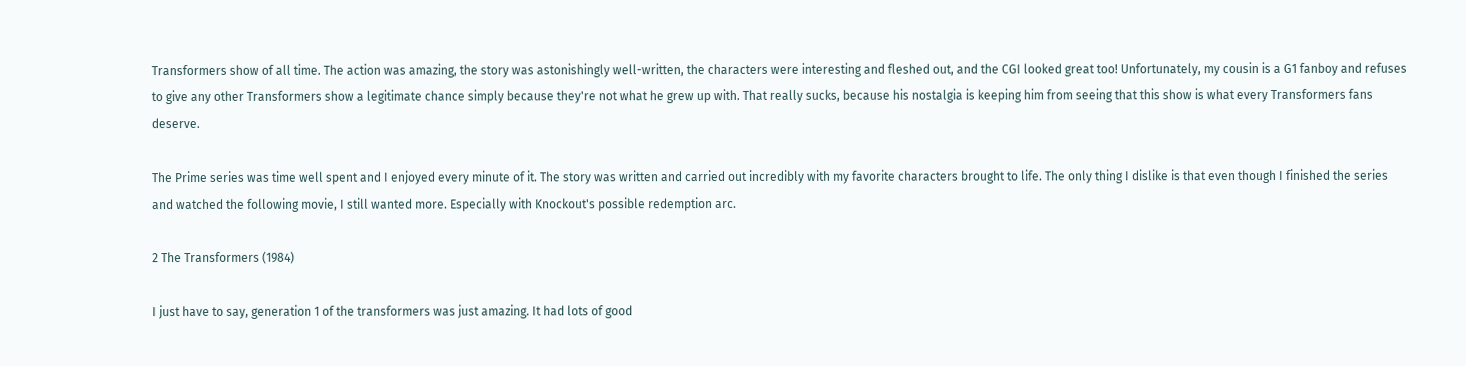Transformers show of all time. The action was amazing, the story was astonishingly well-written, the characters were interesting and fleshed out, and the CGI looked great too! Unfortunately, my cousin is a G1 fanboy and refuses to give any other Transformers show a legitimate chance simply because they're not what he grew up with. That really sucks, because his nostalgia is keeping him from seeing that this show is what every Transformers fans deserve.

The Prime series was time well spent and I enjoyed every minute of it. The story was written and carried out incredibly with my favorite characters brought to life. The only thing I dislike is that even though I finished the series and watched the following movie, I still wanted more. Especially with Knockout's possible redemption arc.

2 The Transformers (1984)

I just have to say, generation 1 of the transformers was just amazing. It had lots of good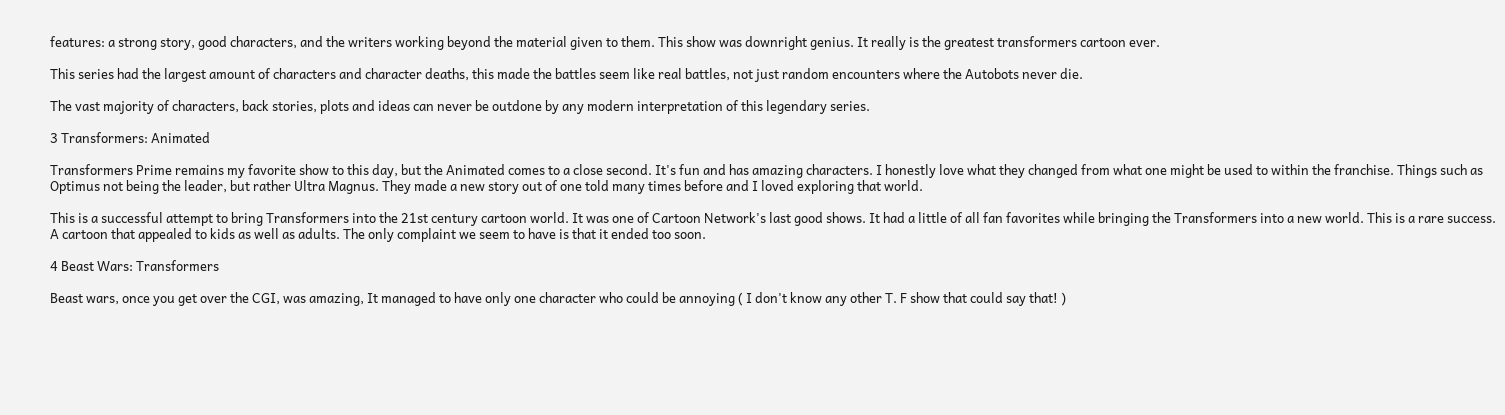features: a strong story, good characters, and the writers working beyond the material given to them. This show was downright genius. It really is the greatest transformers cartoon ever.

This series had the largest amount of characters and character deaths, this made the battles seem like real battles, not just random encounters where the Autobots never die.

The vast majority of characters, back stories, plots and ideas can never be outdone by any modern interpretation of this legendary series.

3 Transformers: Animated

Transformers Prime remains my favorite show to this day, but the Animated comes to a close second. It's fun and has amazing characters. I honestly love what they changed from what one might be used to within the franchise. Things such as Optimus not being the leader, but rather Ultra Magnus. They made a new story out of one told many times before and I loved exploring that world.

This is a successful attempt to bring Transformers into the 21st century cartoon world. It was one of Cartoon Network's last good shows. It had a little of all fan favorites while bringing the Transformers into a new world. This is a rare success. A cartoon that appealed to kids as well as adults. The only complaint we seem to have is that it ended too soon.

4 Beast Wars: Transformers

Beast wars, once you get over the CGI, was amazing, It managed to have only one character who could be annoying ( I don't know any other T. F show that could say that! )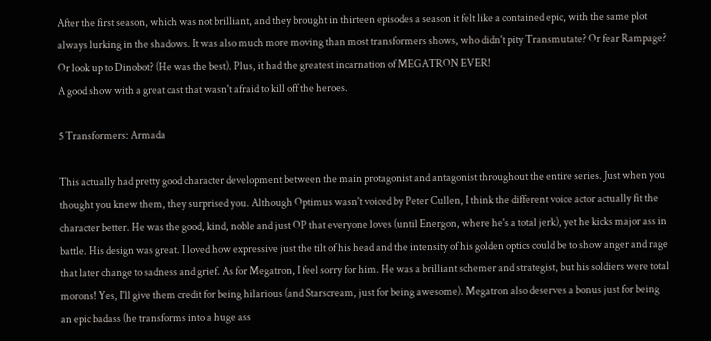After the first season, which was not brilliant, and they brought in thirteen episodes a season it felt like a contained epic, with the same plot always lurking in the shadows. It was also much more moving than most transformers shows, who didn't pity Transmutate? Or fear Rampage? Or look up to Dinobot? (He was the best). Plus, it had the greatest incarnation of MEGATRON EVER!
A good show with a great cast that wasn't afraid to kill off the heroes.

5 Transformers: Armada

This actually had pretty good character development between the main protagonist and antagonist throughout the entire series. Just when you thought you knew them, they surprised you. Although Optimus wasn't voiced by Peter Cullen, I think the different voice actor actually fit the character better. He was the good, kind, noble and just OP that everyone loves (until Energon, where he's a total jerk), yet he kicks major ass in battle. His design was great. I loved how expressive just the tilt of his head and the intensity of his golden optics could be to show anger and rage that later change to sadness and grief. As for Megatron, I feel sorry for him. He was a brilliant schemer and strategist, but his soldiers were total morons! Yes, I'll give them credit for being hilarious (and Starscream, just for being awesome). Megatron also deserves a bonus just for being an epic badass (he transforms into a huge ass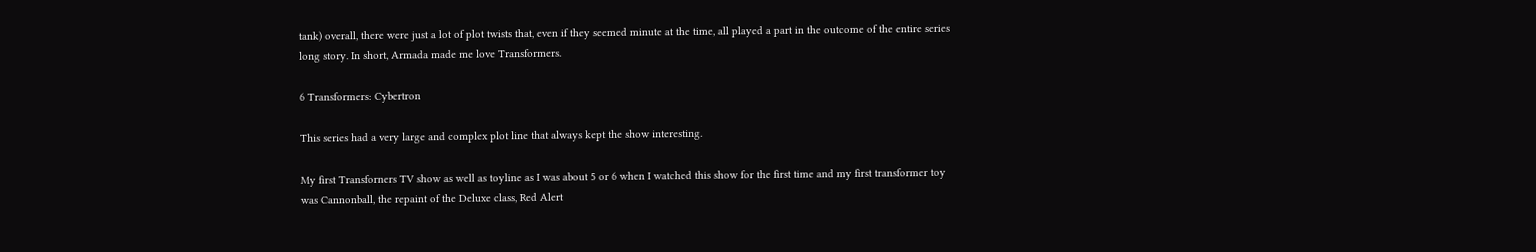tank) overall, there were just a lot of plot twists that, even if they seemed minute at the time, all played a part in the outcome of the entire series long story. In short, Armada made me love Transformers.

6 Transformers: Cybertron

This series had a very large and complex plot line that always kept the show interesting.

My first Transforners TV show as well as toyline as I was about 5 or 6 when I watched this show for the first time and my first transformer toy was Cannonball, the repaint of the Deluxe class, Red Alert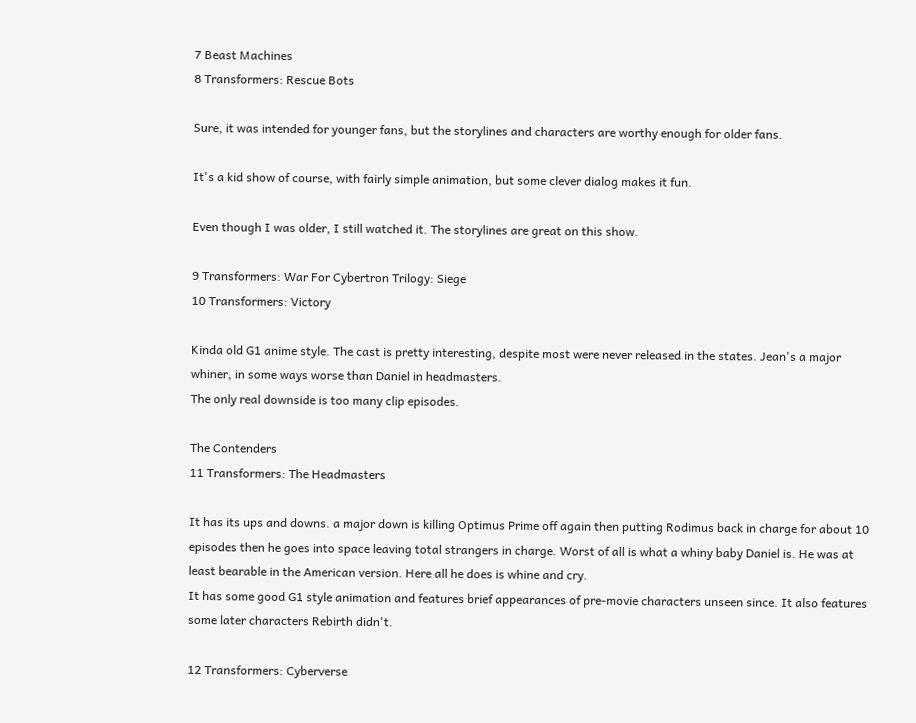7 Beast Machines
8 Transformers: Rescue Bots

Sure, it was intended for younger fans, but the storylines and characters are worthy enough for older fans.

It's a kid show of course, with fairly simple animation, but some clever dialog makes it fun.

Even though I was older, I still watched it. The storylines are great on this show.

9 Transformers: War For Cybertron Trilogy: Siege
10 Transformers: Victory

Kinda old G1 anime style. The cast is pretty interesting, despite most were never released in the states. Jean's a major whiner, in some ways worse than Daniel in headmasters.
The only real downside is too many clip episodes.

The Contenders
11 Transformers: The Headmasters

It has its ups and downs. a major down is killing Optimus Prime off again then putting Rodimus back in charge for about 10 episodes then he goes into space leaving total strangers in charge. Worst of all is what a whiny baby Daniel is. He was at least bearable in the American version. Here all he does is whine and cry.
It has some good G1 style animation and features brief appearances of pre-movie characters unseen since. It also features some later characters Rebirth didn't.

12 Transformers: Cyberverse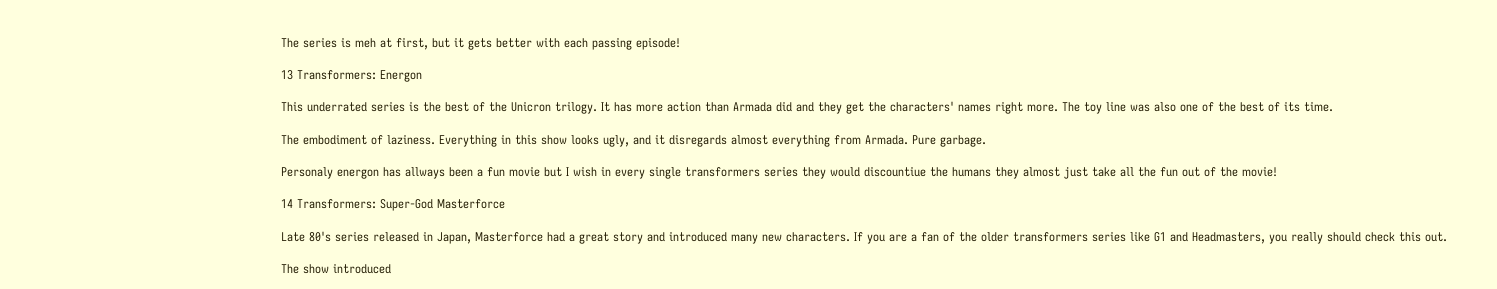The series is meh at first, but it gets better with each passing episode!

13 Transformers: Energon

This underrated series is the best of the Unicron trilogy. It has more action than Armada did and they get the characters' names right more. The toy line was also one of the best of its time.

The embodiment of laziness. Everything in this show looks ugly, and it disregards almost everything from Armada. Pure garbage.

Personaly energon has allways been a fun movie but I wish in every single transformers series they would discountiue the humans they almost just take all the fun out of the movie!

14 Transformers: Super-God Masterforce

Late 80's series released in Japan, Masterforce had a great story and introduced many new characters. If you are a fan of the older transformers series like G1 and Headmasters, you really should check this out.

The show introduced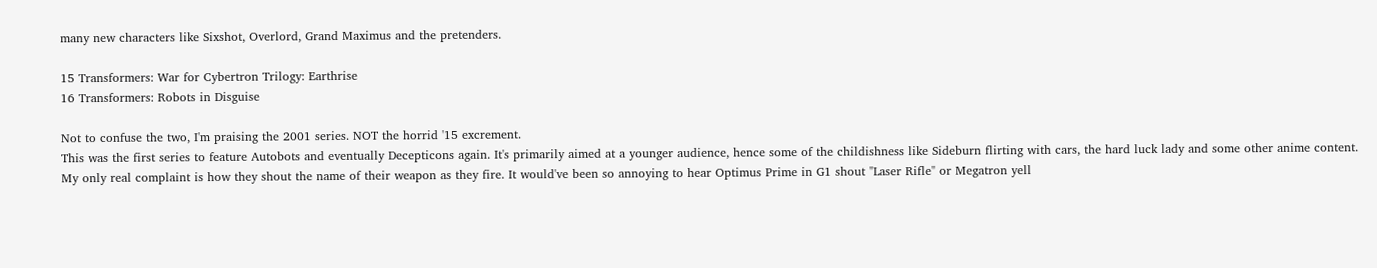many new characters like Sixshot, Overlord, Grand Maximus and the pretenders.

15 Transformers: War for Cybertron Trilogy: Earthrise
16 Transformers: Robots in Disguise

Not to confuse the two, I'm praising the 2001 series. NOT the horrid '15 excrement.
This was the first series to feature Autobots and eventually Decepticons again. It's primarily aimed at a younger audience, hence some of the childishness like Sideburn flirting with cars, the hard luck lady and some other anime content. My only real complaint is how they shout the name of their weapon as they fire. It would've been so annoying to hear Optimus Prime in G1 shout "Laser Rifle" or Megatron yell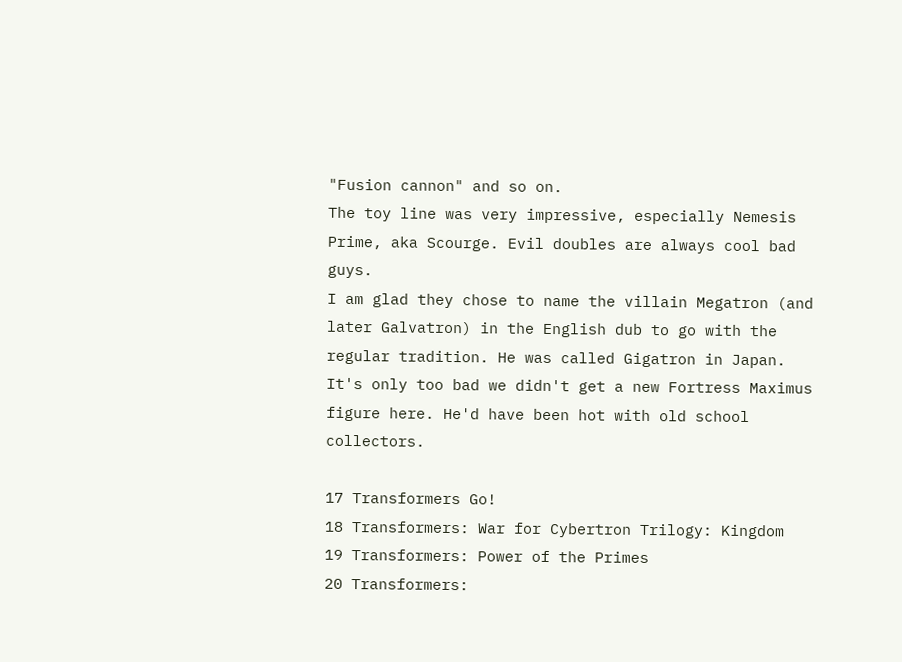"Fusion cannon" and so on.
The toy line was very impressive, especially Nemesis Prime, aka Scourge. Evil doubles are always cool bad guys.
I am glad they chose to name the villain Megatron (and later Galvatron) in the English dub to go with the regular tradition. He was called Gigatron in Japan. It's only too bad we didn't get a new Fortress Maximus figure here. He'd have been hot with old school collectors.

17 Transformers Go!
18 Transformers: War for Cybertron Trilogy: Kingdom
19 Transformers: Power of the Primes
20 Transformers: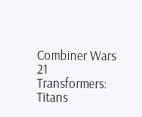Combiner Wars
21 Transformers: Titans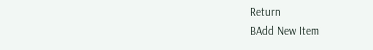Return
BAdd New Item